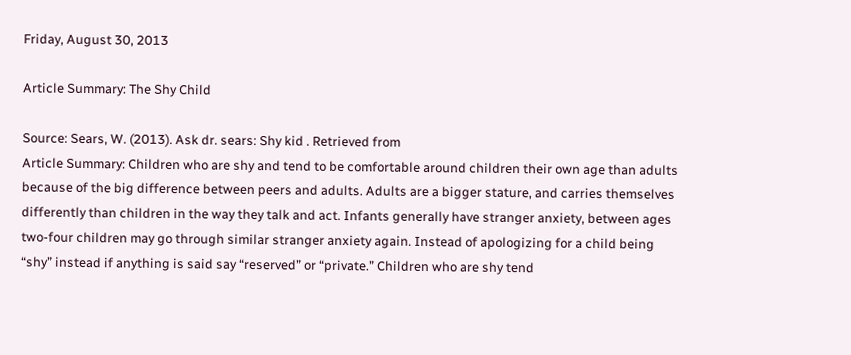Friday, August 30, 2013

Article Summary: The Shy Child

Source: Sears, W. (2013). Ask dr. sears: Shy kid . Retrieved from
Article Summary: Children who are shy and tend to be comfortable around children their own age than adults because of the big difference between peers and adults. Adults are a bigger stature, and carries themselves differently than children in the way they talk and act. Infants generally have stranger anxiety, between ages two-four children may go through similar stranger anxiety again. Instead of apologizing for a child being “shy” instead if anything is said say “reserved” or “private.” Children who are shy tend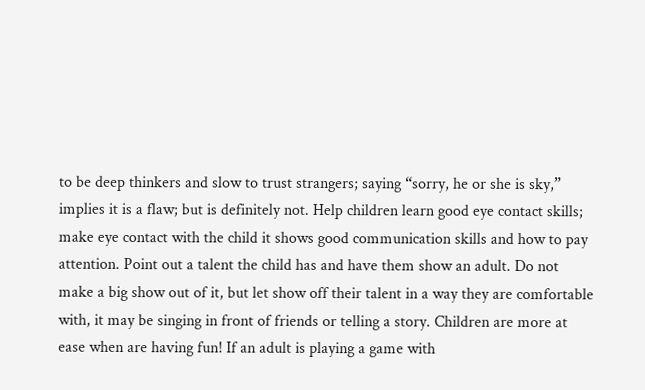to be deep thinkers and slow to trust strangers; saying “sorry, he or she is sky,” implies it is a flaw; but is definitely not. Help children learn good eye contact skills; make eye contact with the child it shows good communication skills and how to pay attention. Point out a talent the child has and have them show an adult. Do not make a big show out of it, but let show off their talent in a way they are comfortable with, it may be singing in front of friends or telling a story. Children are more at ease when are having fun! If an adult is playing a game with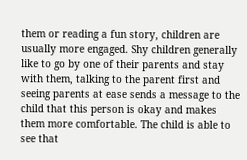them or reading a fun story, children are usually more engaged. Shy children generally like to go by one of their parents and stay with them, talking to the parent first and seeing parents at ease sends a message to the child that this person is okay and makes them more comfortable. The child is able to see that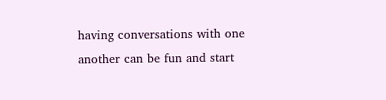having conversations with one another can be fun and start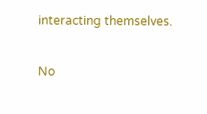interacting themselves.

No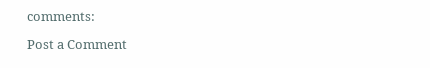comments:

Post a Comment